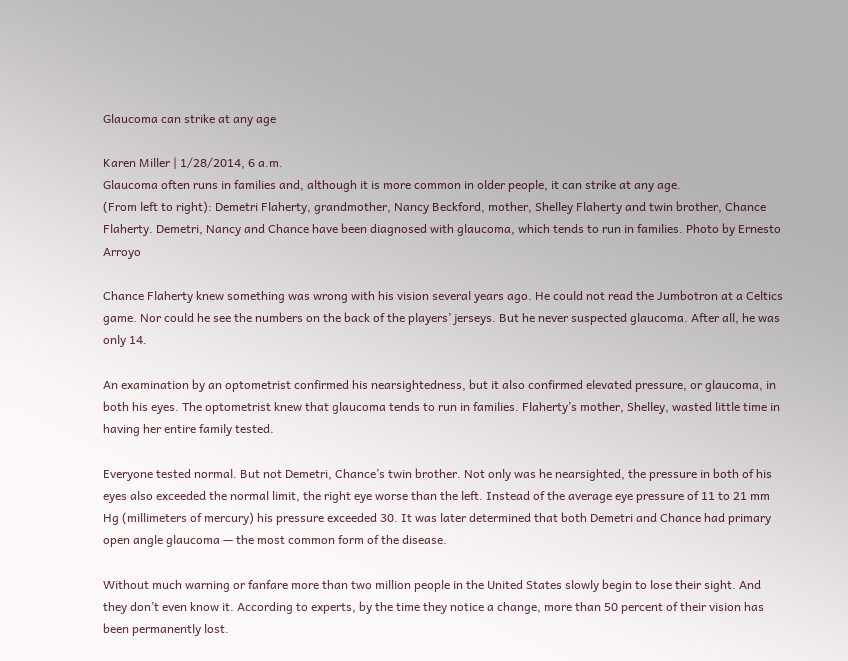Glaucoma can strike at any age

Karen Miller | 1/28/2014, 6 a.m.
Glaucoma often runs in families and, although it is more common in older people, it can strike at any age.
(From left to right): Demetri Flaherty, grandmother, Nancy Beckford, mother, Shelley Flaherty and twin brother, Chance Flaherty. Demetri, Nancy and Chance have been diagnosed with glaucoma, which tends to run in families. Photo by Ernesto Arroyo

Chance Flaherty knew something was wrong with his vision several years ago. He could not read the Jumbotron at a Celtics game. Nor could he see the numbers on the back of the players’ jerseys. But he never suspected glaucoma. After all, he was only 14.

An examination by an optometrist confirmed his nearsightedness, but it also confirmed elevated pressure, or glaucoma, in both his eyes. The optometrist knew that glaucoma tends to run in families. Flaherty’s mother, Shelley, wasted little time in having her entire family tested.

Everyone tested normal. But not Demetri, Chance’s twin brother. Not only was he nearsighted, the pressure in both of his eyes also exceeded the normal limit, the right eye worse than the left. Instead of the average eye pressure of 11 to 21 mm Hg (millimeters of mercury) his pressure exceeded 30. It was later determined that both Demetri and Chance had primary open angle glaucoma — the most common form of the disease.

Without much warning or fanfare more than two million people in the United States slowly begin to lose their sight. And they don’t even know it. According to experts, by the time they notice a change, more than 50 percent of their vision has been permanently lost.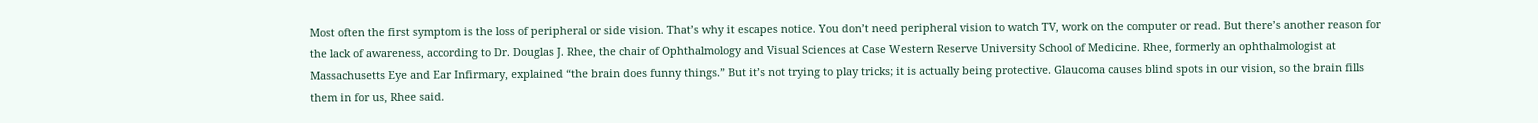Most often the first symptom is the loss of peripheral or side vision. That’s why it escapes notice. You don’t need peripheral vision to watch TV, work on the computer or read. But there’s another reason for the lack of awareness, according to Dr. Douglas J. Rhee, the chair of Ophthalmology and Visual Sciences at Case Western Reserve University School of Medicine. Rhee, formerly an ophthalmologist at Massachusetts Eye and Ear Infirmary, explained “the brain does funny things.” But it’s not trying to play tricks; it is actually being protective. Glaucoma causes blind spots in our vision, so the brain fills them in for us, Rhee said.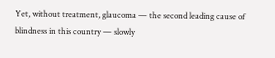Yet, without treatment, glaucoma — the second leading cause of blindness in this country — slowly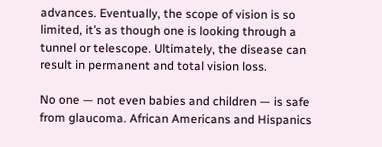advances. Eventually, the scope of vision is so limited, it’s as though one is looking through a tunnel or telescope. Ultimately, the disease can result in permanent and total vision loss.

No one — not even babies and children — is safe from glaucoma. African Americans and Hispanics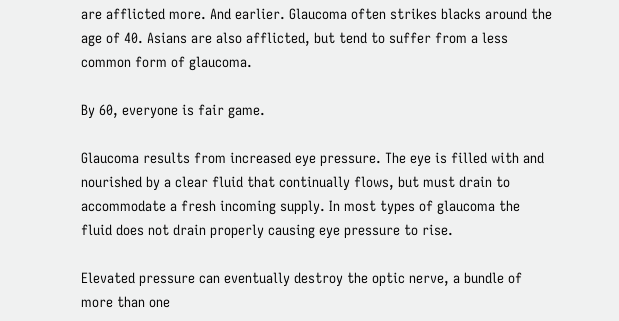are afflicted more. And earlier. Glaucoma often strikes blacks around the age of 40. Asians are also afflicted, but tend to suffer from a less common form of glaucoma.

By 60, everyone is fair game.

Glaucoma results from increased eye pressure. The eye is filled with and nourished by a clear fluid that continually flows, but must drain to accommodate a fresh incoming supply. In most types of glaucoma the fluid does not drain properly causing eye pressure to rise.

Elevated pressure can eventually destroy the optic nerve, a bundle of more than one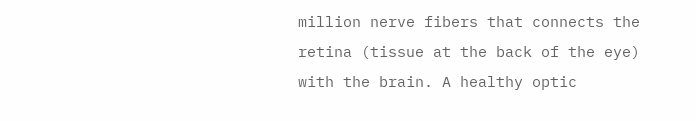million nerve fibers that connects the retina (tissue at the back of the eye) with the brain. A healthy optic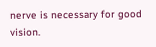nerve is necessary for good vision.